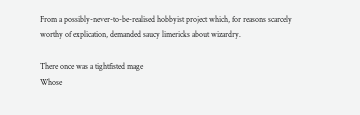From a possibly-never-to-be-realised hobbyist project which, for reasons scarcely worthy of explication, demanded saucy limericks about wizardry.

There once was a tightfisted mage
Whose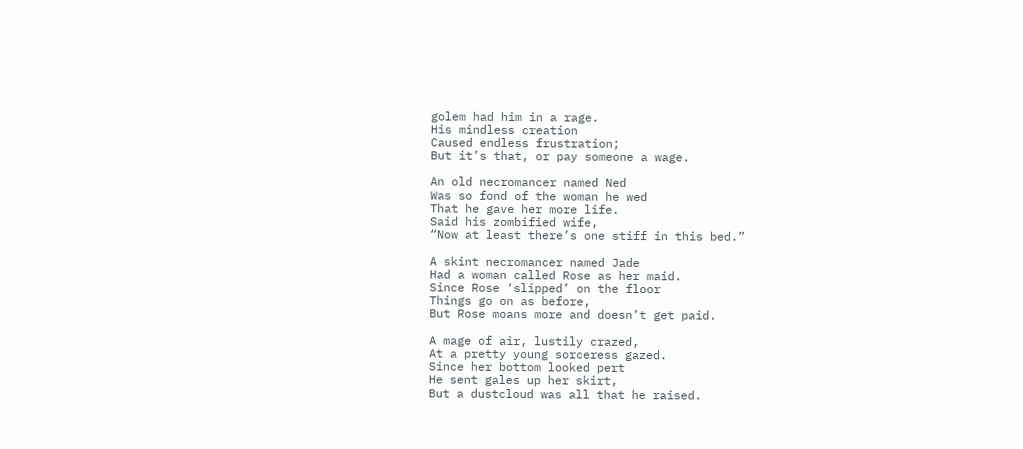golem had him in a rage.
His mindless creation
Caused endless frustration;
But it’s that, or pay someone a wage.

An old necromancer named Ned
Was so fond of the woman he wed
That he gave her more life.
Said his zombified wife,
“Now at least there’s one stiff in this bed.”

A skint necromancer named Jade
Had a woman called Rose as her maid.
Since Rose ‘slipped’ on the floor
Things go on as before,
But Rose moans more and doesn’t get paid.

A mage of air, lustily crazed,
At a pretty young sorceress gazed.
Since her bottom looked pert
He sent gales up her skirt,
But a dustcloud was all that he raised.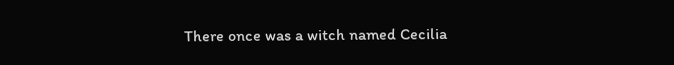There once was a witch named Cecilia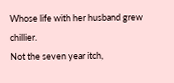Whose life with her husband grew chillier.
Not the seven year itch,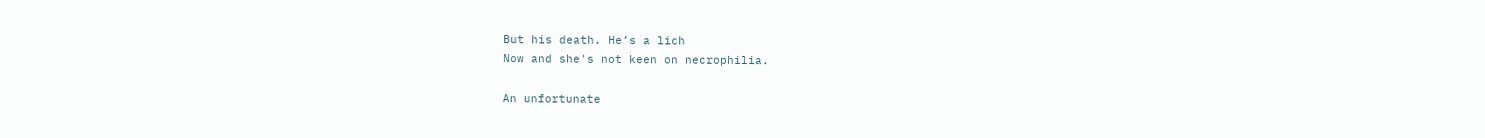But his death. He’s a lich
Now and she's not keen on necrophilia.

An unfortunate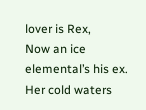lover is Rex,
Now an ice elemental’s his ex.
Her cold waters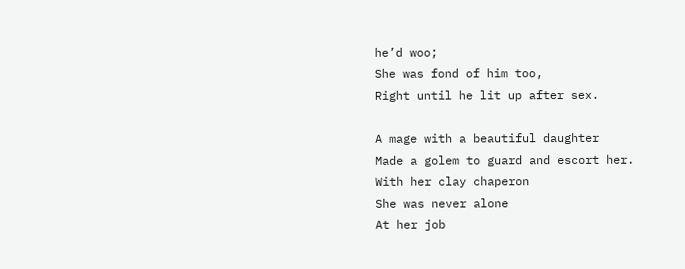he’d woo;
She was fond of him too,
Right until he lit up after sex.

A mage with a beautiful daughter
Made a golem to guard and escort her.
With her clay chaperon
She was never alone
At her job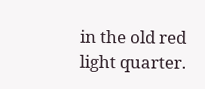in the old red light quarter.